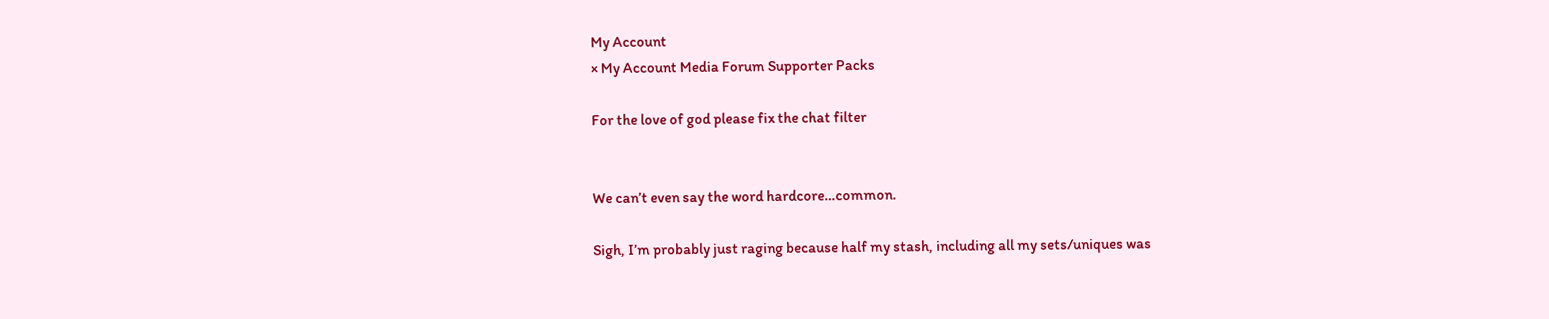My Account
× My Account Media Forum Supporter Packs

For the love of god please fix the chat filter


We can’t even say the word hardcore…common.

Sigh, I’m probably just raging because half my stash, including all my sets/uniques was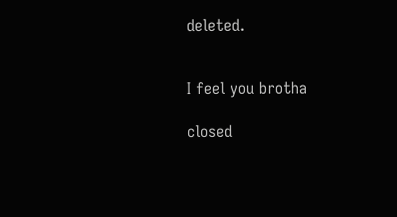deleted.


I feel you brotha

closed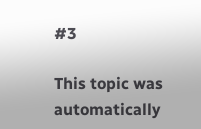#3

This topic was automatically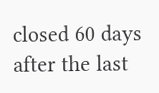closed 60 days after the last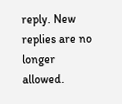reply. New replies are no longer allowed.